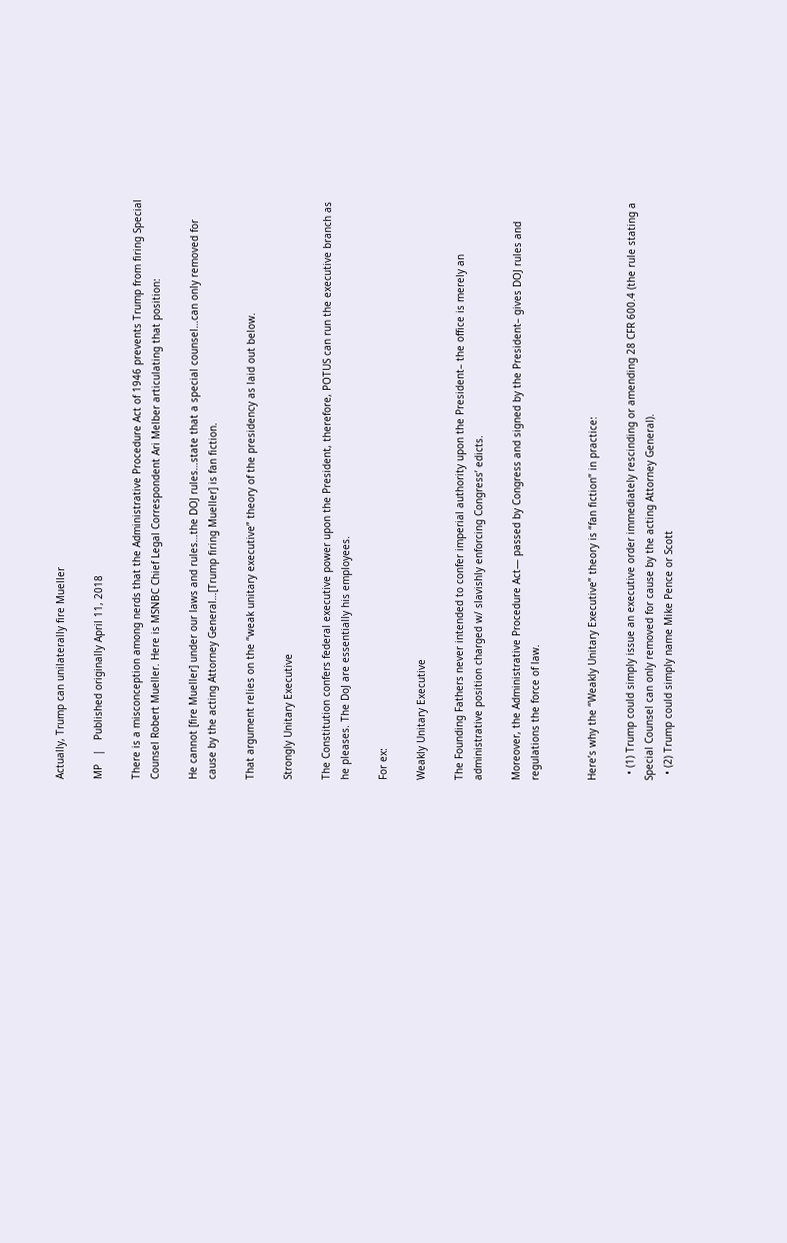Actually, Trump can unilaterally fire Mueller

MP   |   Published originally April 11, 2018

There is a misconception among nerds that the Administrative Procedure Act of 1946 prevents Trump from firing Special Counsel Robert Mueller. Here is MSNBC Chief Legal Correspondent Ari Melber articulating that position:

He cannot [fire Mueller] under our laws and rules…the DOJ rules…state that a special counsel…can only removed for cause by the acting Attorney General…[Trump firing Mueller] is fan fiction.

That argument relies on the “weak unitary executive” theory of the presidency as laid out below.

Strongly Unitary Executive

The Constitution confers federal executive power upon the President, therefore, POTUS can run the executive branch as he pleases. The DoJ are essentially his employees.

For ex:

Weakly Unitary Executive

The Founding Fathers never intended to confer imperial authority upon the President– the office is merely an administrative position charged w/ slavishly enforcing Congress’ edicts.

Moreover, the Administrative Procedure Act— passed by Congress and signed by the President– gives DOJ rules and regulations the force of law.


Here’s why the “Weakly Unitary Executive” theory is “fan fiction” in practice:

  • (1) Trump could simply issue an executive order immediately rescinding or amending 28 CFR 600.4 (the rule stating a Special Counsel can only removed for cause by the acting Attorney General).
  • (2) Trump could simply name Mike Pence or Scott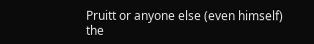Pruitt or anyone else (even himself) the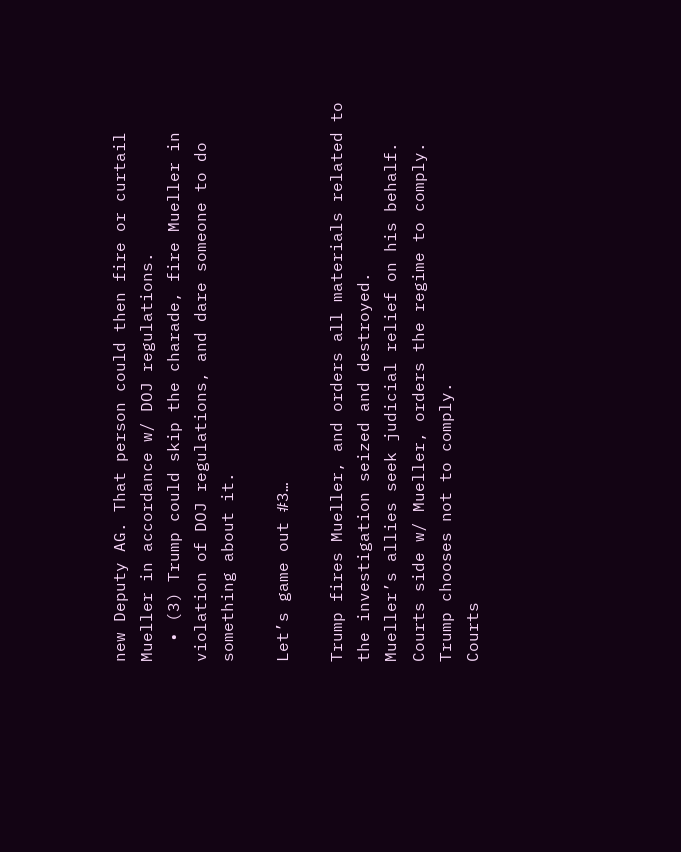new Deputy AG. That person could then fire or curtail Mueller in accordance w/ DOJ regulations.
  • (3) Trump could skip the charade, fire Mueller in violation of DOJ regulations, and dare someone to do something about it.

Let’s game out #3…

Trump fires Mueller, and orders all materials related to the investigation seized and destroyed.
Mueller’s allies seek judicial relief on his behalf.
Courts side w/ Mueller, orders the regime to comply.
Trump chooses not to comply.
Courts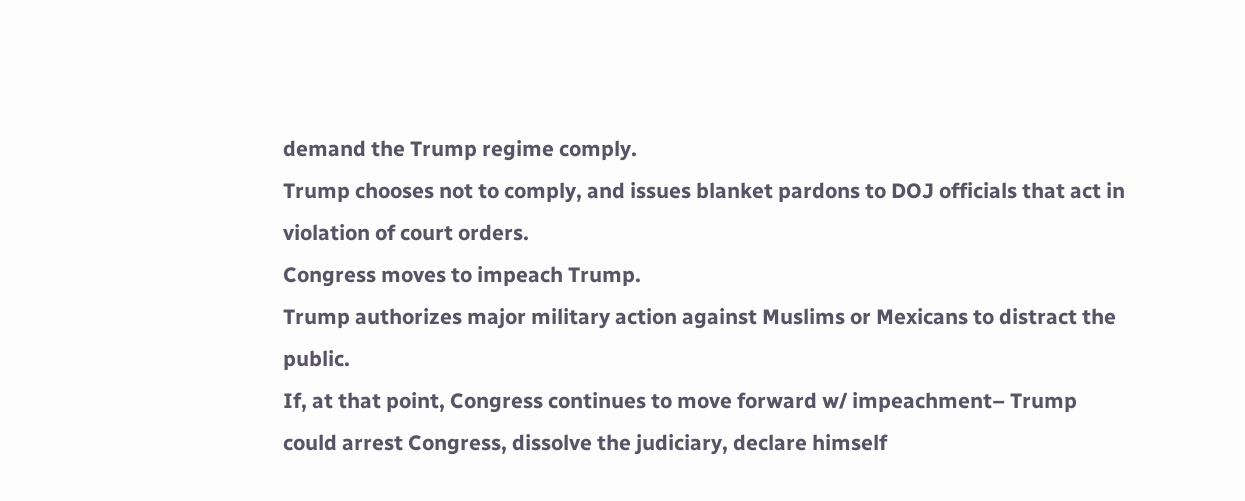demand the Trump regime comply.
Trump chooses not to comply, and issues blanket pardons to DOJ officials that act in violation of court orders.
Congress moves to impeach Trump.
Trump authorizes major military action against Muslims or Mexicans to distract the public.
If, at that point, Congress continues to move forward w/ impeachment– Trump could arrest Congress, dissolve the judiciary, declare himself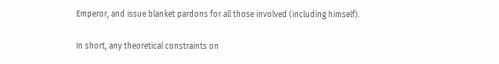Emperor, and issue blanket pardons for all those involved (including himself).

In short, any theoretical constraints on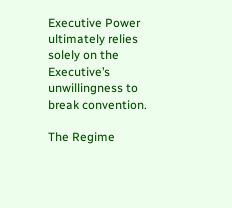Executive Power ultimately relies solely on the Executive’s unwillingness to break convention.

The Regime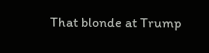That blonde at Trump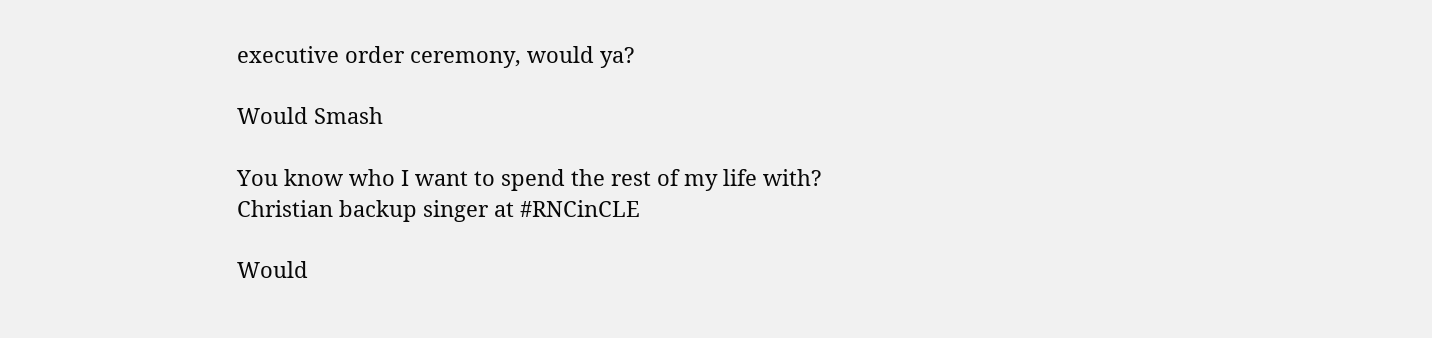executive order ceremony, would ya?

Would Smash

You know who I want to spend the rest of my life with? Christian backup singer at #RNCinCLE

Would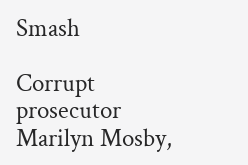Smash

Corrupt prosecutor Marilyn Mosby,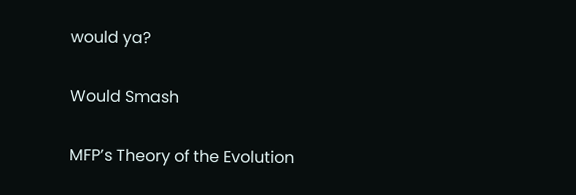would ya?

Would Smash

MFP’s Theory of the Evolution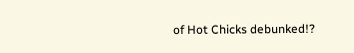of Hot Chicks debunked!?